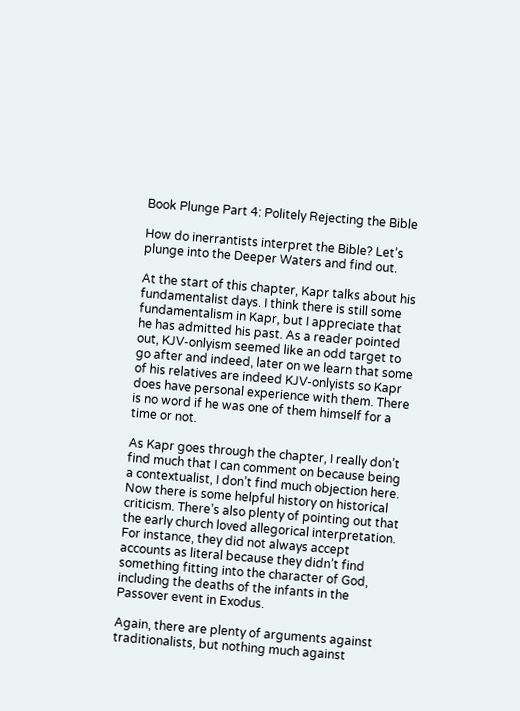Book Plunge Part 4: Politely Rejecting the Bible

How do inerrantists interpret the Bible? Let’s plunge into the Deeper Waters and find out.

At the start of this chapter, Kapr talks about his fundamentalist days. I think there is still some fundamentalism in Kapr, but I appreciate that he has admitted his past. As a reader pointed out, KJV-onlyism seemed like an odd target to go after and indeed, later on we learn that some of his relatives are indeed KJV-onlyists so Kapr does have personal experience with them. There is no word if he was one of them himself for a time or not.

As Kapr goes through the chapter, I really don’t find much that I can comment on because being a contextualist, I don’t find much objection here. Now there is some helpful history on historical criticism. There’s also plenty of pointing out that the early church loved allegorical interpretation. For instance, they did not always accept accounts as literal because they didn’t find something fitting into the character of God, including the deaths of the infants in the Passover event in Exodus.

Again, there are plenty of arguments against traditionalists, but nothing much against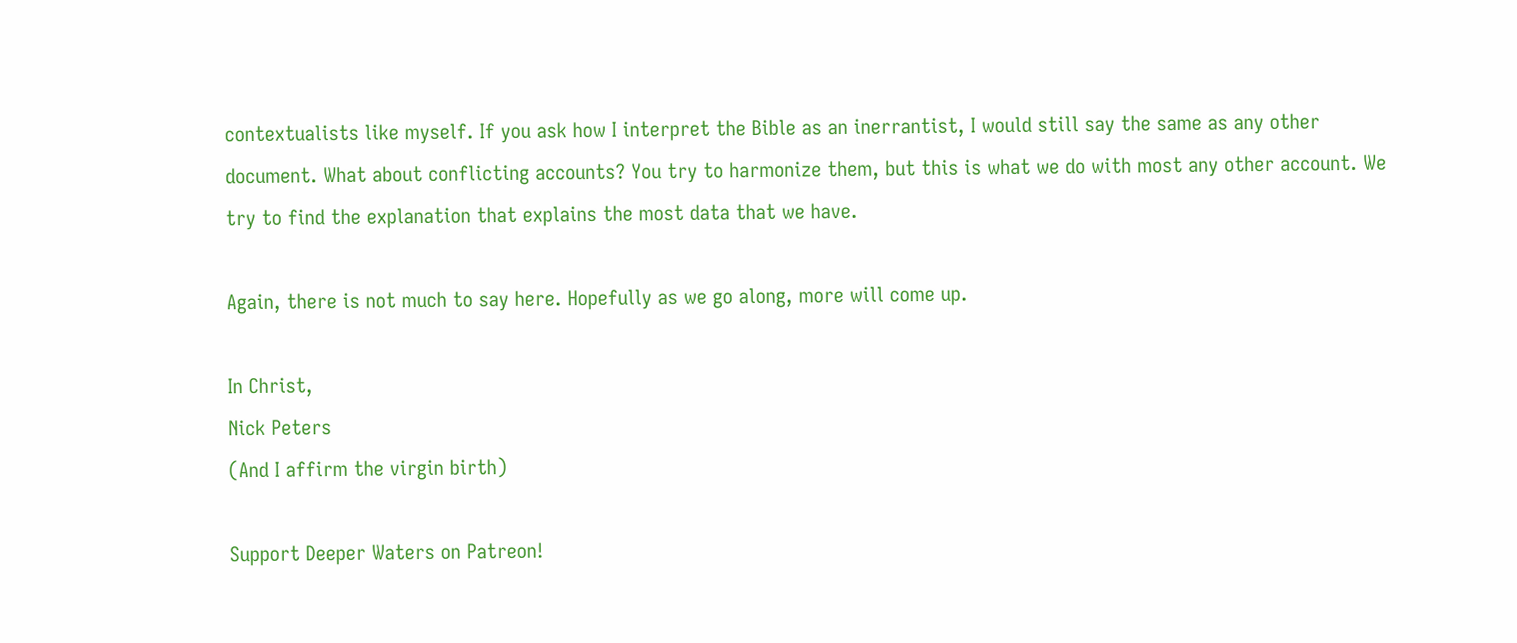contextualists like myself. If you ask how I interpret the Bible as an inerrantist, I would still say the same as any other document. What about conflicting accounts? You try to harmonize them, but this is what we do with most any other account. We try to find the explanation that explains the most data that we have.

Again, there is not much to say here. Hopefully as we go along, more will come up.

In Christ,
Nick Peters
(And I affirm the virgin birth)

Support Deeper Waters on Patreon!